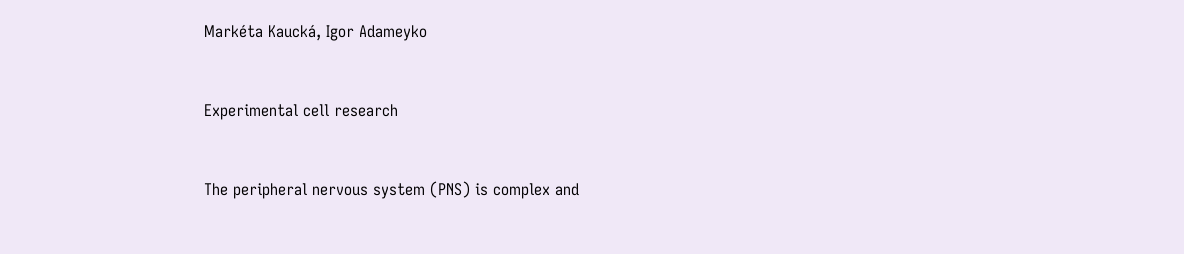Markéta Kaucká, Igor Adameyko


Experimental cell research


The peripheral nervous system (PNS) is complex and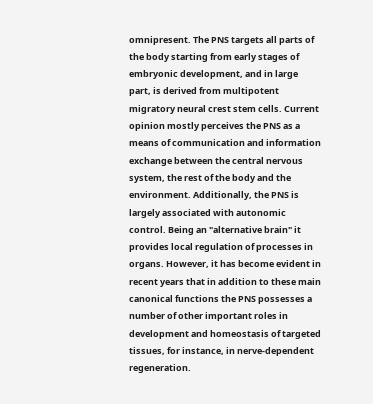omnipresent. The PNS targets all parts of the body starting from early stages of embryonic development, and in large part, is derived from multipotent migratory neural crest stem cells. Current opinion mostly perceives the PNS as a means of communication and information exchange between the central nervous system, the rest of the body and the environment. Additionally, the PNS is largely associated with autonomic control. Being an "alternative brain" it provides local regulation of processes in organs. However, it has become evident in recent years that in addition to these main canonical functions the PNS possesses a number of other important roles in development and homeostasis of targeted tissues, for instance, in nerve-dependent regeneration.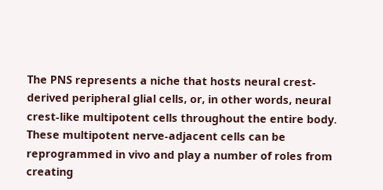The PNS represents a niche that hosts neural crest-derived peripheral glial cells, or, in other words, neural crest-like multipotent cells throughout the entire body. These multipotent nerve-adjacent cells can be reprogrammed in vivo and play a number of roles from creating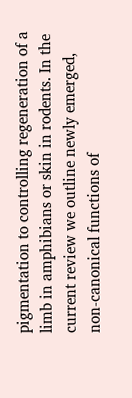pigmentation to controlling regeneration of a limb in amphibians or skin in rodents. In the current review we outline newly emerged, non-canonical functions of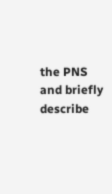the PNS and briefly describe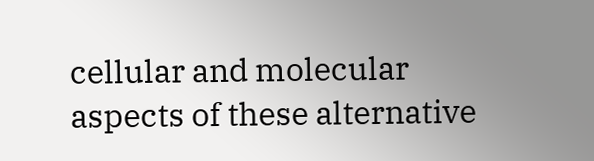cellular and molecular aspects of these alternative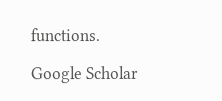functions.

Google Scholar